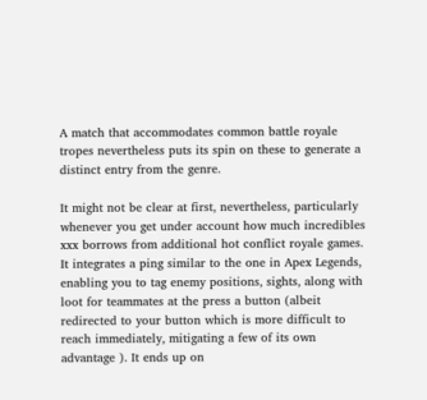A match that accommodates common battle royale tropes nevertheless puts its spin on these to generate a distinct entry from the genre.

It might not be clear at first, nevertheless, particularly whenever you get under account how much incredibles xxx borrows from additional hot conflict royale games. It integrates a ping similar to the one in Apex Legends, enabling you to tag enemy positions, sights, along with loot for teammates at the press a button (albeit redirected to your button which is more difficult to reach immediately, mitigating a few of its own advantage ). It ends up on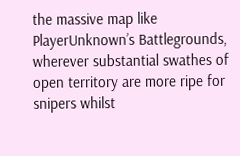the massive map like PlayerUnknown’s Battlegrounds, wherever substantial swathes of open territory are more ripe for snipers whilst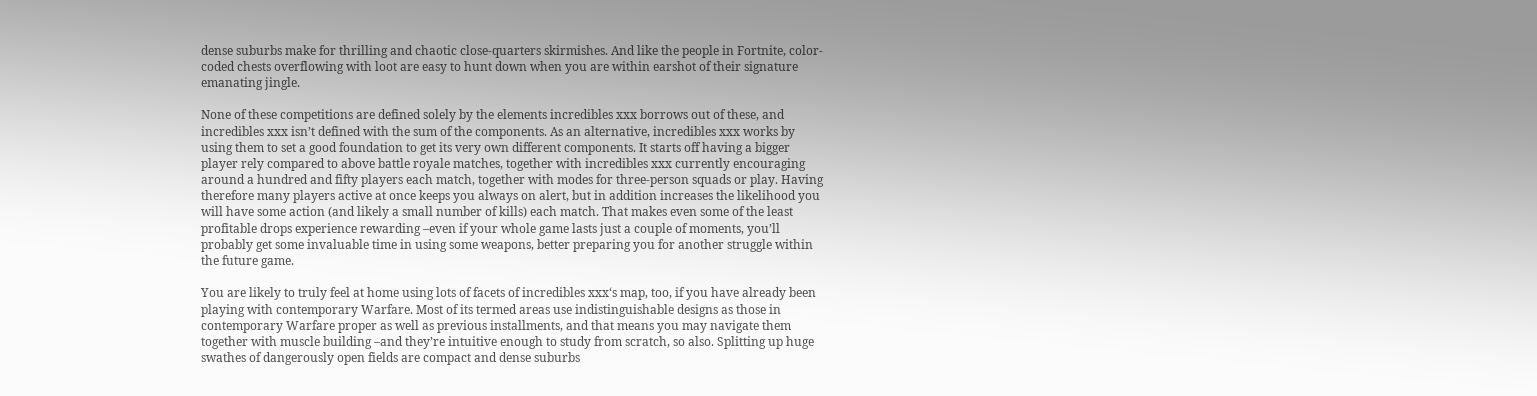dense suburbs make for thrilling and chaotic close-quarters skirmishes. And like the people in Fortnite, color-coded chests overflowing with loot are easy to hunt down when you are within earshot of their signature emanating jingle.

None of these competitions are defined solely by the elements incredibles xxx borrows out of these, and incredibles xxx isn’t defined with the sum of the components. As an alternative, incredibles xxx works by using them to set a good foundation to get its very own different components. It starts off having a bigger player rely compared to above battle royale matches, together with incredibles xxx currently encouraging around a hundred and fifty players each match, together with modes for three-person squads or play. Having therefore many players active at once keeps you always on alert, but in addition increases the likelihood you will have some action (and likely a small number of kills) each match. That makes even some of the least profitable drops experience rewarding –even if your whole game lasts just a couple of moments, you’ll probably get some invaluable time in using some weapons, better preparing you for another struggle within the future game.

You are likely to truly feel at home using lots of facets of incredibles xxx‘s map, too, if you have already been playing with contemporary Warfare. Most of its termed areas use indistinguishable designs as those in contemporary Warfare proper as well as previous installments, and that means you may navigate them together with muscle building –and they’re intuitive enough to study from scratch, so also. Splitting up huge swathes of dangerously open fields are compact and dense suburbs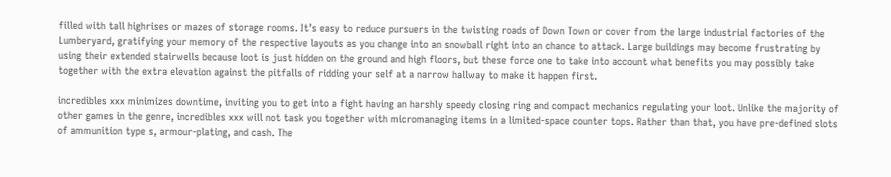filled with tall highrises or mazes of storage rooms. It’s easy to reduce pursuers in the twisting roads of Down Town or cover from the large industrial factories of the Lumberyard, gratifying your memory of the respective layouts as you change into an snowball right into an chance to attack. Large buildings may become frustrating by using their extended stairwells because loot is just hidden on the ground and high floors, but these force one to take into account what benefits you may possibly take together with the extra elevation against the pitfalls of ridding your self at a narrow hallway to make it happen first.

incredibles xxx minimizes downtime, inviting you to get into a fight having an harshly speedy closing ring and compact mechanics regulating your loot. Unlike the majority of other games in the genre, incredibles xxx will not task you together with micromanaging items in a limited-space counter tops. Rather than that, you have pre-defined slots of ammunition type s, armour-plating, and cash. The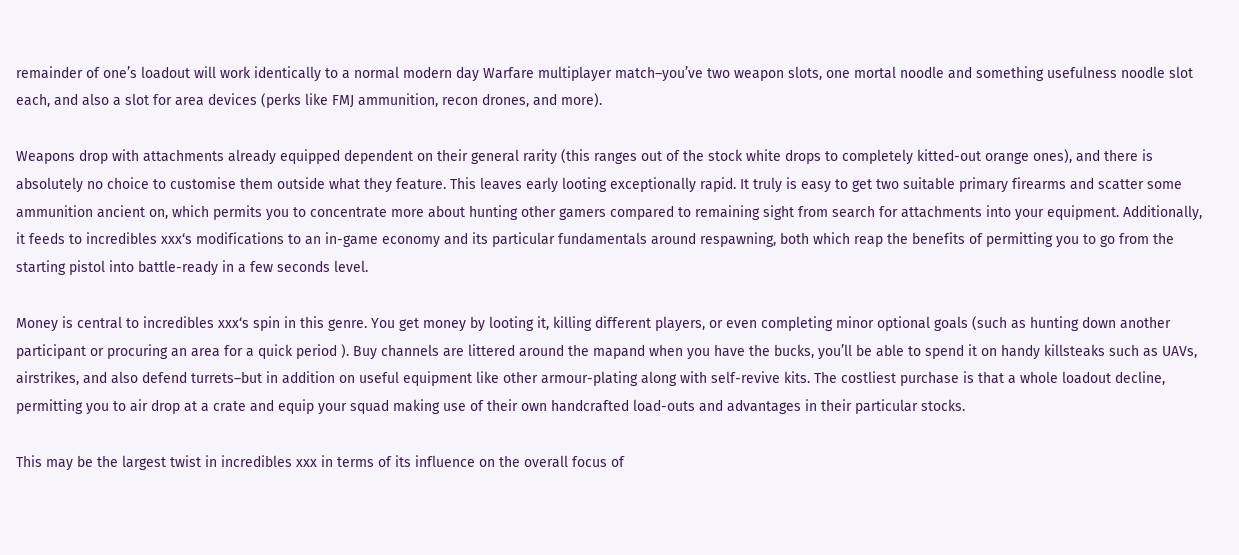remainder of one’s loadout will work identically to a normal modern day Warfare multiplayer match–you’ve two weapon slots, one mortal noodle and something usefulness noodle slot each, and also a slot for area devices (perks like FMJ ammunition, recon drones, and more).

Weapons drop with attachments already equipped dependent on their general rarity (this ranges out of the stock white drops to completely kitted-out orange ones), and there is absolutely no choice to customise them outside what they feature. This leaves early looting exceptionally rapid. It truly is easy to get two suitable primary firearms and scatter some ammunition ancient on, which permits you to concentrate more about hunting other gamers compared to remaining sight from search for attachments into your equipment. Additionally, it feeds to incredibles xxx‘s modifications to an in-game economy and its particular fundamentals around respawning, both which reap the benefits of permitting you to go from the starting pistol into battle-ready in a few seconds level.

Money is central to incredibles xxx‘s spin in this genre. You get money by looting it, killing different players, or even completing minor optional goals (such as hunting down another participant or procuring an area for a quick period ). Buy channels are littered around the mapand when you have the bucks, you’ll be able to spend it on handy killsteaks such as UAVs, airstrikes, and also defend turrets–but in addition on useful equipment like other armour-plating along with self-revive kits. The costliest purchase is that a whole loadout decline, permitting you to air drop at a crate and equip your squad making use of their own handcrafted load-outs and advantages in their particular stocks.

This may be the largest twist in incredibles xxx in terms of its influence on the overall focus of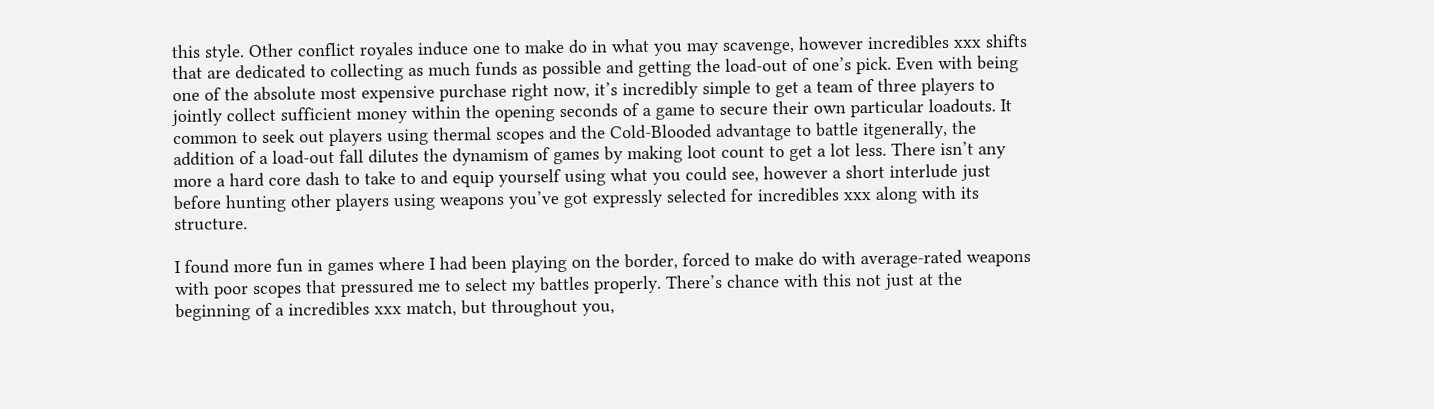this style. Other conflict royales induce one to make do in what you may scavenge, however incredibles xxx shifts that are dedicated to collecting as much funds as possible and getting the load-out of one’s pick. Even with being one of the absolute most expensive purchase right now, it’s incredibly simple to get a team of three players to jointly collect sufficient money within the opening seconds of a game to secure their own particular loadouts. It common to seek out players using thermal scopes and the Cold-Blooded advantage to battle itgenerally, the addition of a load-out fall dilutes the dynamism of games by making loot count to get a lot less. There isn’t any more a hard core dash to take to and equip yourself using what you could see, however a short interlude just before hunting other players using weapons you’ve got expressly selected for incredibles xxx along with its structure.

I found more fun in games where I had been playing on the border, forced to make do with average-rated weapons with poor scopes that pressured me to select my battles properly. There’s chance with this not just at the beginning of a incredibles xxx match, but throughout you,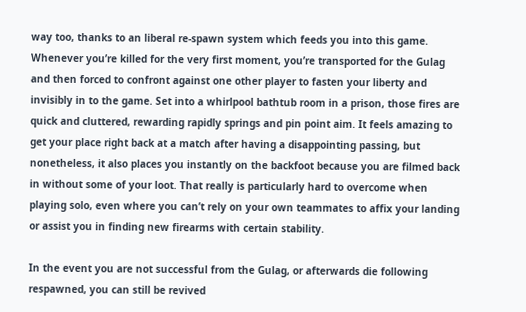way too, thanks to an liberal re-spawn system which feeds you into this game. Whenever you’re killed for the very first moment, you’re transported for the Gulag and then forced to confront against one other player to fasten your liberty and invisibly in to the game. Set into a whirlpool bathtub room in a prison, those fires are quick and cluttered, rewarding rapidly springs and pin point aim. It feels amazing to get your place right back at a match after having a disappointing passing, but nonetheless, it also places you instantly on the backfoot because you are filmed back in without some of your loot. That really is particularly hard to overcome when playing solo, even where you can’t rely on your own teammates to affix your landing or assist you in finding new firearms with certain stability.

In the event you are not successful from the Gulag, or afterwards die following respawned, you can still be revived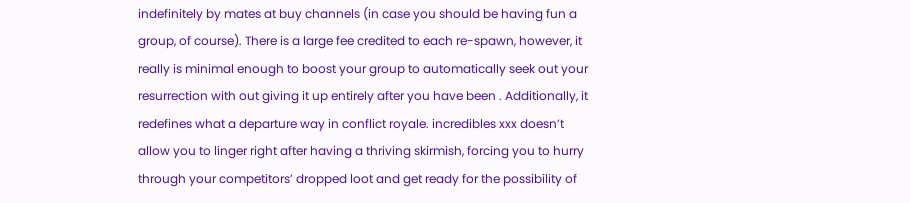indefinitely by mates at buy channels (in case you should be having fun a group, of course). There is a large fee credited to each re-spawn, however, it really is minimal enough to boost your group to automatically seek out your resurrection with out giving it up entirely after you have been . Additionally, it redefines what a departure way in conflict royale. incredibles xxx doesn’t allow you to linger right after having a thriving skirmish, forcing you to hurry through your competitors’ dropped loot and get ready for the possibility of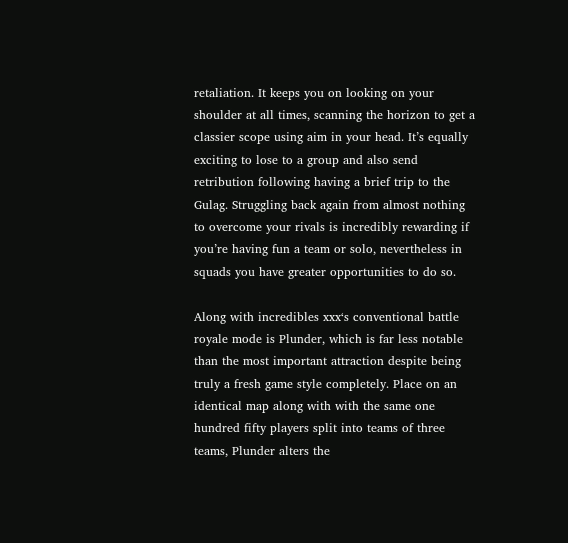retaliation. It keeps you on looking on your shoulder at all times, scanning the horizon to get a classier scope using aim in your head. It’s equally exciting to lose to a group and also send retribution following having a brief trip to the Gulag. Struggling back again from almost nothing to overcome your rivals is incredibly rewarding if you’re having fun a team or solo, nevertheless in squads you have greater opportunities to do so.

Along with incredibles xxx‘s conventional battle royale mode is Plunder, which is far less notable than the most important attraction despite being truly a fresh game style completely. Place on an identical map along with with the same one hundred fifty players split into teams of three teams, Plunder alters the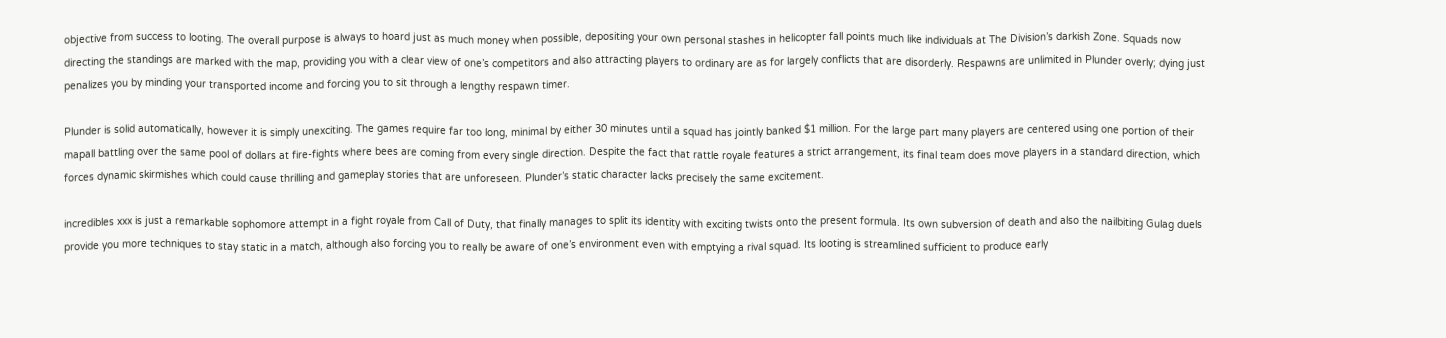objective from success to looting. The overall purpose is always to hoard just as much money when possible, depositing your own personal stashes in helicopter fall points much like individuals at The Division’s darkish Zone. Squads now directing the standings are marked with the map, providing you with a clear view of one’s competitors and also attracting players to ordinary are as for largely conflicts that are disorderly. Respawns are unlimited in Plunder overly; dying just penalizes you by minding your transported income and forcing you to sit through a lengthy respawn timer.

Plunder is solid automatically, however it is simply unexciting. The games require far too long, minimal by either 30 minutes until a squad has jointly banked $1 million. For the large part many players are centered using one portion of their mapall battling over the same pool of dollars at fire-fights where bees are coming from every single direction. Despite the fact that rattle royale features a strict arrangement, its final team does move players in a standard direction, which forces dynamic skirmishes which could cause thrilling and gameplay stories that are unforeseen. Plunder’s static character lacks precisely the same excitement.

incredibles xxx is just a remarkable sophomore attempt in a fight royale from Call of Duty, that finally manages to split its identity with exciting twists onto the present formula. Its own subversion of death and also the nailbiting Gulag duels provide you more techniques to stay static in a match, although also forcing you to really be aware of one’s environment even with emptying a rival squad. Its looting is streamlined sufficient to produce early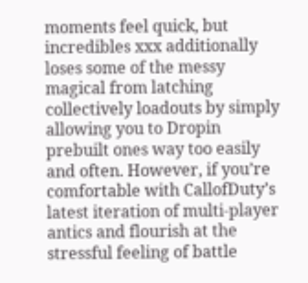moments feel quick, but incredibles xxx additionally loses some of the messy magical from latching collectively loadouts by simply allowing you to Dropin prebuilt ones way too easily and often. However, if you’re comfortable with CallofDuty’s latest iteration of multi-player antics and flourish at the stressful feeling of battle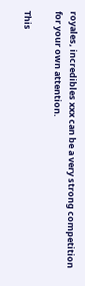royales, incredibles xxx can be a very strong competition for your own attention.

This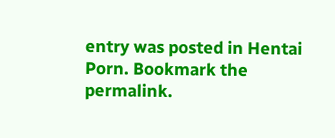entry was posted in Hentai Porn. Bookmark the permalink.